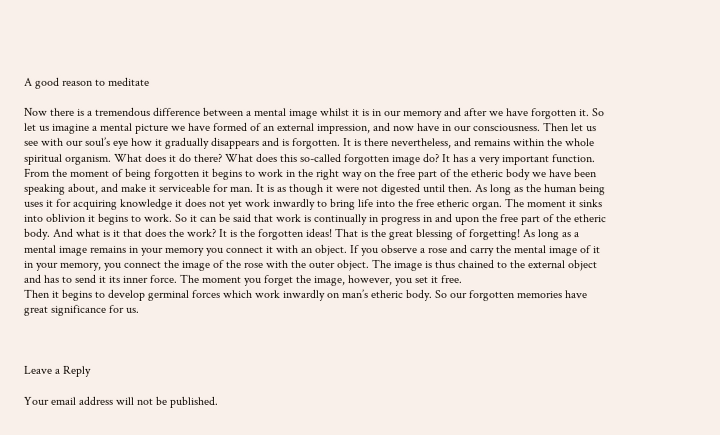A good reason to meditate

Now there is a tremendous difference between a mental image whilst it is in our memory and after we have forgotten it. So let us imagine a mental picture we have formed of an external impression, and now have in our consciousness. Then let us see with our soul’s eye how it gradually disappears and is forgotten. It is there nevertheless, and remains within the whole spiritual organism. What does it do there? What does this so-called forgotten image do? It has a very important function. From the moment of being forgotten it begins to work in the right way on the free part of the etheric body we have been speaking about, and make it serviceable for man. It is as though it were not digested until then. As long as the human being uses it for acquiring knowledge it does not yet work inwardly to bring life into the free etheric organ. The moment it sinks into oblivion it begins to work. So it can be said that work is continually in progress in and upon the free part of the etheric body. And what is it that does the work? It is the forgotten ideas! That is the great blessing of forgetting! As long as a mental image remains in your memory you connect it with an object. If you observe a rose and carry the mental image of it in your memory, you connect the image of the rose with the outer object. The image is thus chained to the external object and has to send it its inner force. The moment you forget the image, however, you set it free.
Then it begins to develop germinal forces which work inwardly on man’s etheric body. So our forgotten memories have great significance for us.



Leave a Reply

Your email address will not be published.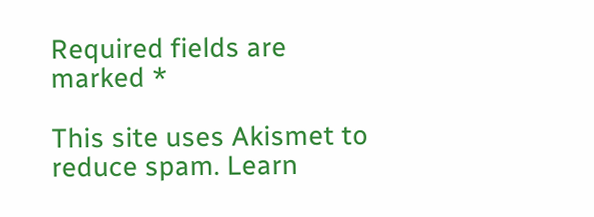Required fields are marked *

This site uses Akismet to reduce spam. Learn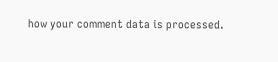how your comment data is processed.